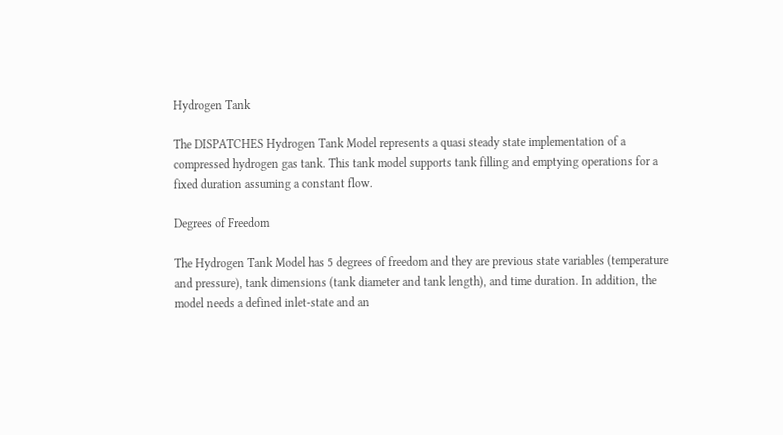Hydrogen Tank

The DISPATCHES Hydrogen Tank Model represents a quasi steady state implementation of a compressed hydrogen gas tank. This tank model supports tank filling and emptying operations for a fixed duration assuming a constant flow.

Degrees of Freedom

The Hydrogen Tank Model has 5 degrees of freedom and they are previous state variables (temperature and pressure), tank dimensions (tank diameter and tank length), and time duration. In addition, the model needs a defined inlet-state and an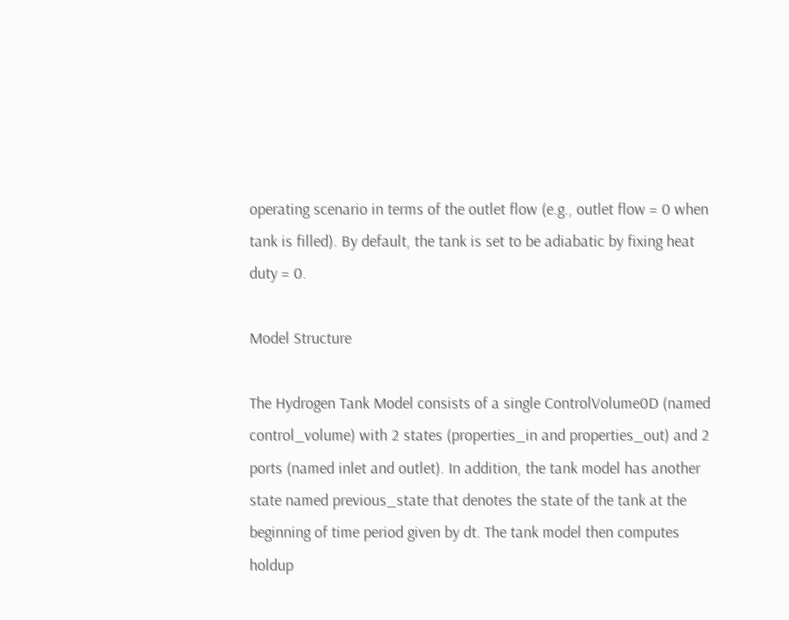operating scenario in terms of the outlet flow (e.g., outlet flow = 0 when tank is filled). By default, the tank is set to be adiabatic by fixing heat duty = 0.

Model Structure

The Hydrogen Tank Model consists of a single ControlVolume0D (named control_volume) with 2 states (properties_in and properties_out) and 2 ports (named inlet and outlet). In addition, the tank model has another state named previous_state that denotes the state of the tank at the beginning of time period given by dt. The tank model then computes holdup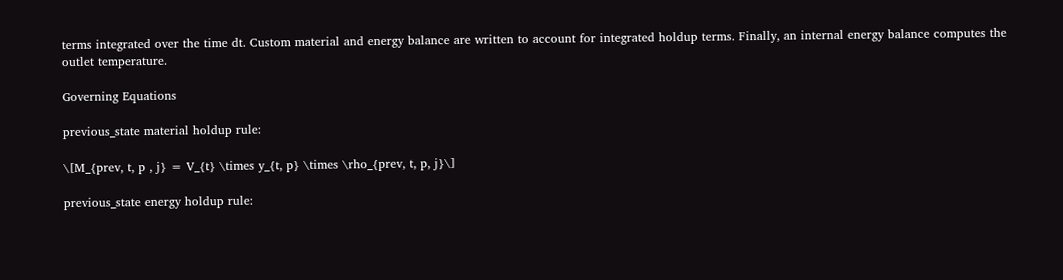terms integrated over the time dt. Custom material and energy balance are written to account for integrated holdup terms. Finally, an internal energy balance computes the outlet temperature.

Governing Equations

previous_state material holdup rule:

\[M_{prev, t, p , j} = V_{t} \times y_{t, p} \times \rho_{prev, t, p, j}\]

previous_state energy holdup rule: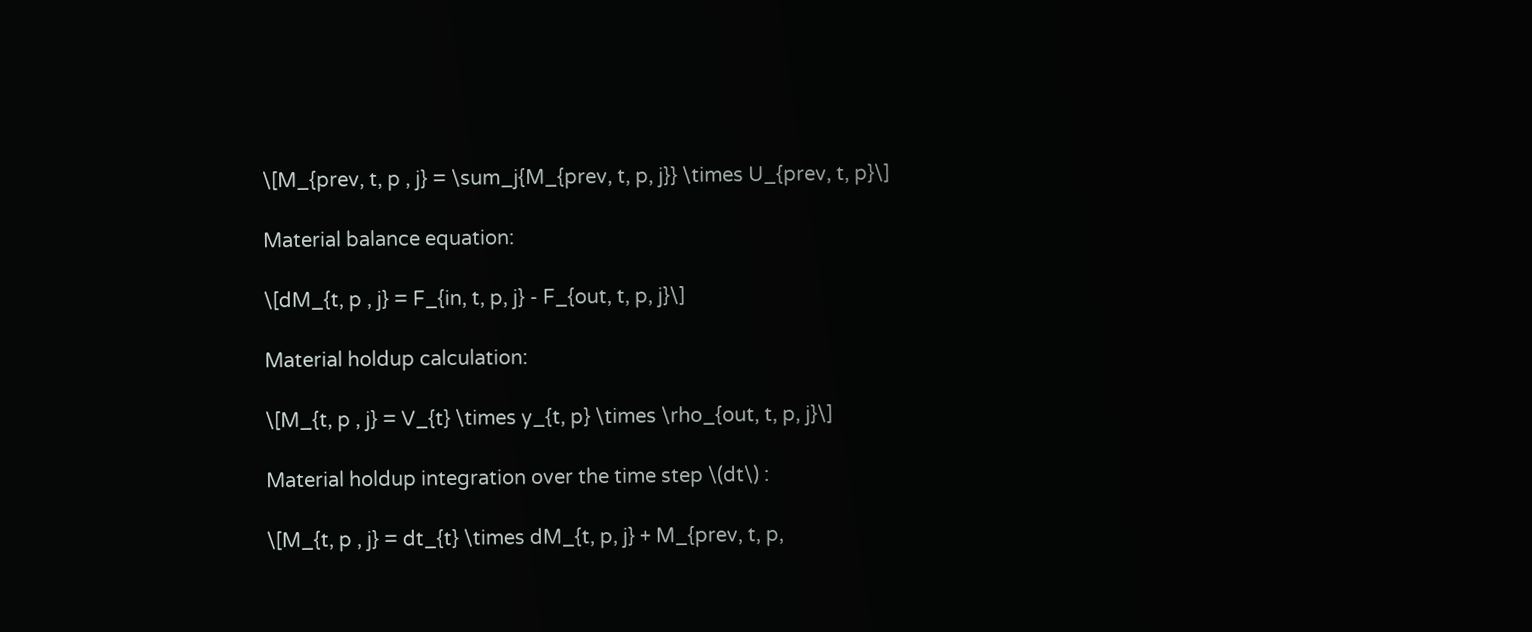\[M_{prev, t, p , j} = \sum_j{M_{prev, t, p, j}} \times U_{prev, t, p}\]

Material balance equation:

\[dM_{t, p , j} = F_{in, t, p, j} - F_{out, t, p, j}\]

Material holdup calculation:

\[M_{t, p , j} = V_{t} \times y_{t, p} \times \rho_{out, t, p, j}\]

Material holdup integration over the time step \(dt\) :

\[M_{t, p , j} = dt_{t} \times dM_{t, p, j} + M_{prev, t, p,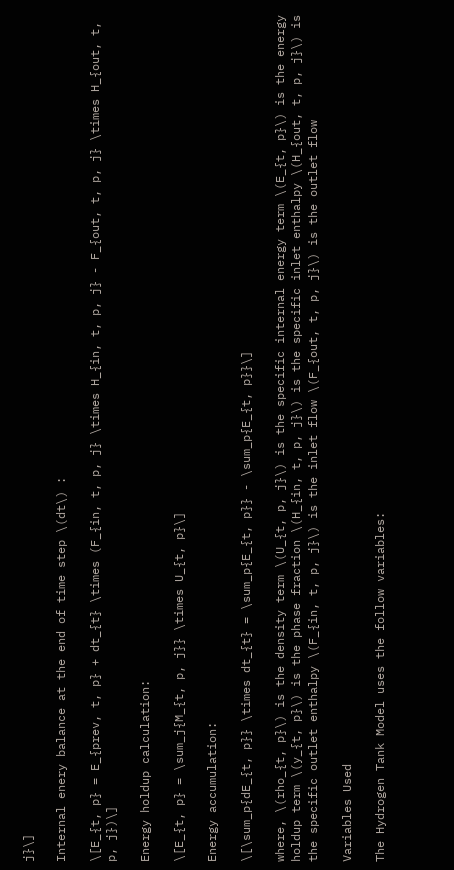j}\]

Internal enery balance at the end of time step \(dt\) :

\[E_{t, p} = E_{prev, t, p} + dt_{t} \times (F_{in, t, p, j} \times H_{in, t, p, j} - F_{out, t, p, j} \times H_{out, t, p, j})\]

Energy holdup calculation:

\[E_{t, p} = \sum_j{M_{t, p, j}} \times U_{t, p}\]

Energy accumulation:

\[\sum_p{dE_{t, p}} \times dt_{t} = \sum_p{E_{t, p}} - \sum_p{E_{t, p}}\]

where, \(rho_{t, p}\) is the density term \(U_{t, p, j}\) is the specific internal energy term \(E_{t, p}\) is the energy holdup term \(y_{t, p}\) is the phase fraction \(H_{in, t, p, j}\) is the specific inlet enthalpy \(H_{out, t, p, j}\) is the specific outlet enthalpy \(F_{in, t, p, j}\) is the inlet flow \(F_{out, t, p, j}\) is the outlet flow

Variables Used

The Hydrogen Tank Model uses the follow variables: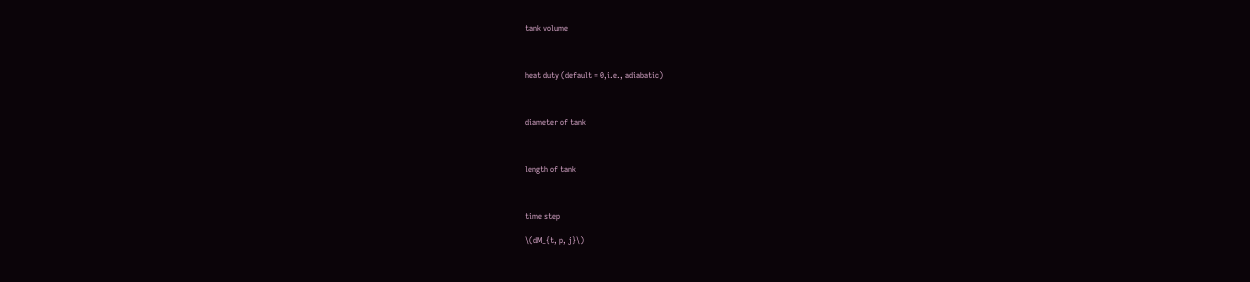tank volume



heat duty (default = 0,i.e., adiabatic)



diameter of tank



length of tank



time step

\(dM_{t, p, j}\)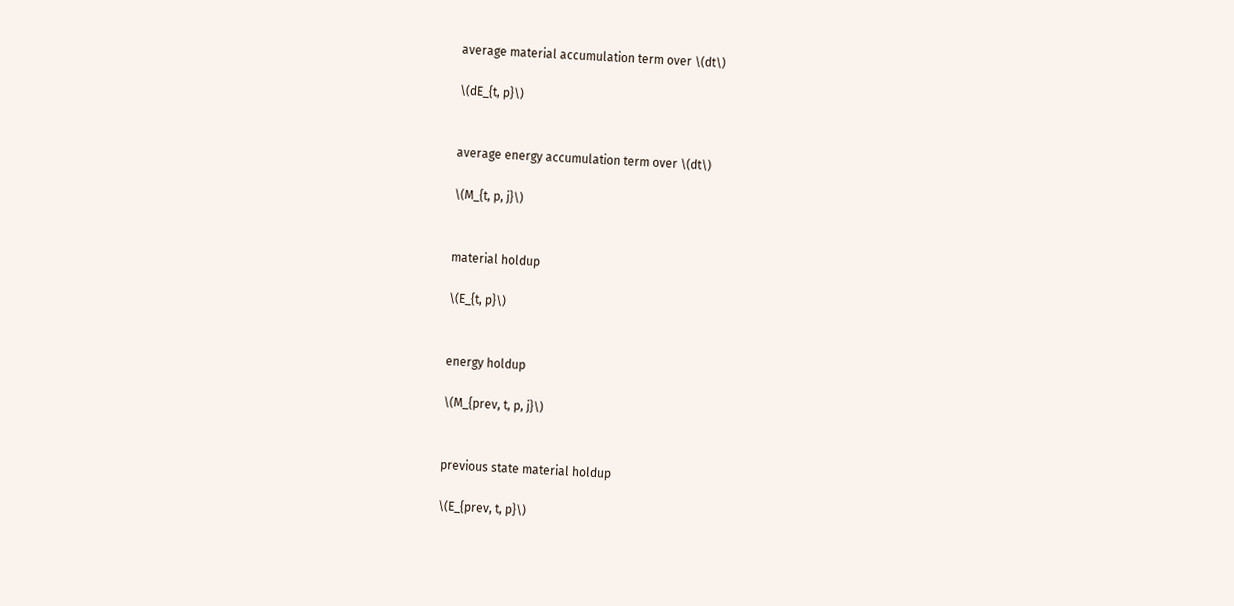average material accumulation term over \(dt\)

\(dE_{t, p}\)


average energy accumulation term over \(dt\)

\(M_{t, p, j}\)


material holdup

\(E_{t, p}\)


energy holdup

\(M_{prev, t, p, j}\)


previous state material holdup

\(E_{prev, t, p}\)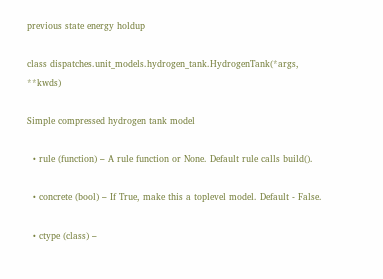previous state energy holdup

class dispatches.unit_models.hydrogen_tank.HydrogenTank(*args, **kwds)

Simple compressed hydrogen tank model

  • rule (function) – A rule function or None. Default rule calls build().

  • concrete (bool) – If True, make this a toplevel model. Default - False.

  • ctype (class) –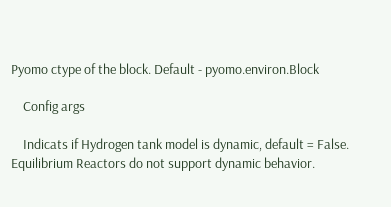Pyomo ctype of the block. Default - pyomo.environ.Block

    Config args

    Indicats if Hydrogen tank model is dynamic, default = False. Equilibrium Reactors do not support dynamic behavior.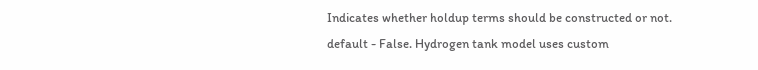Indicates whether holdup terms should be constructed or not. default - False. Hydrogen tank model uses custom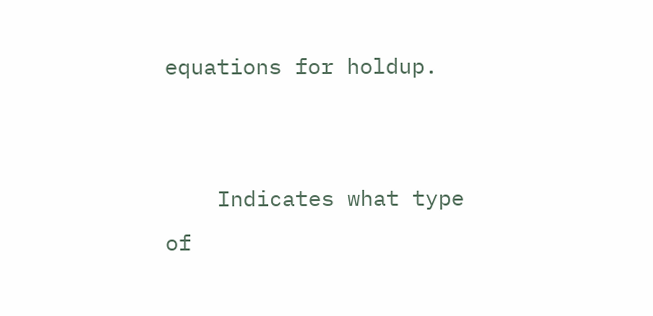equations for holdup.


    Indicates what type of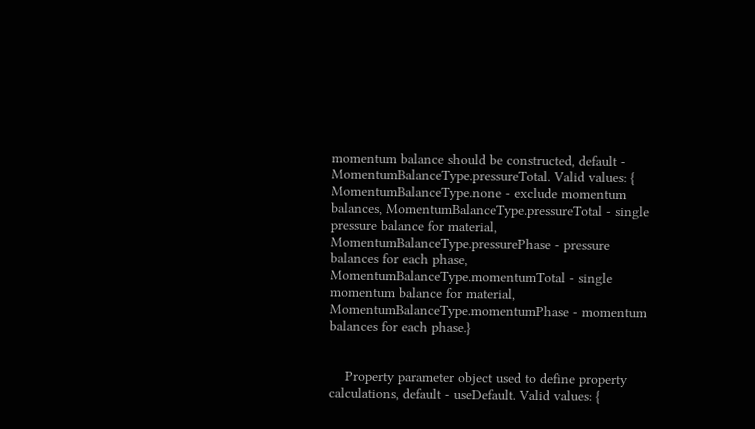momentum balance should be constructed, default - MomentumBalanceType.pressureTotal. Valid values: { MomentumBalanceType.none - exclude momentum balances, MomentumBalanceType.pressureTotal - single pressure balance for material, MomentumBalanceType.pressurePhase - pressure balances for each phase, MomentumBalanceType.momentumTotal - single momentum balance for material, MomentumBalanceType.momentumPhase - momentum balances for each phase.}


    Property parameter object used to define property calculations, default - useDefault. Valid values: {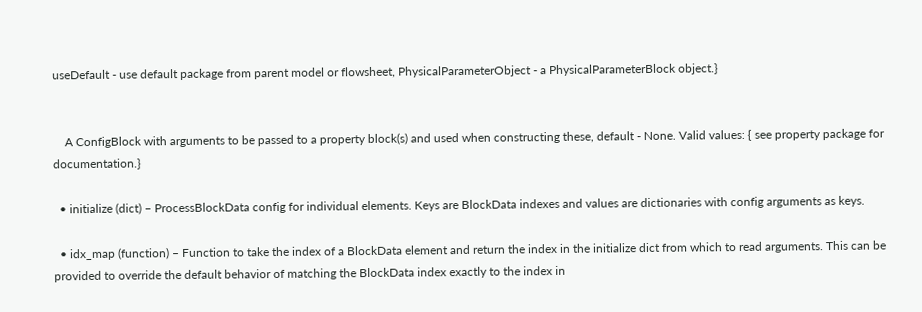useDefault - use default package from parent model or flowsheet, PhysicalParameterObject - a PhysicalParameterBlock object.}


    A ConfigBlock with arguments to be passed to a property block(s) and used when constructing these, default - None. Valid values: { see property package for documentation.}

  • initialize (dict) – ProcessBlockData config for individual elements. Keys are BlockData indexes and values are dictionaries with config arguments as keys.

  • idx_map (function) – Function to take the index of a BlockData element and return the index in the initialize dict from which to read arguments. This can be provided to override the default behavior of matching the BlockData index exactly to the index in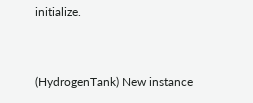initialize.


(HydrogenTank) New instance